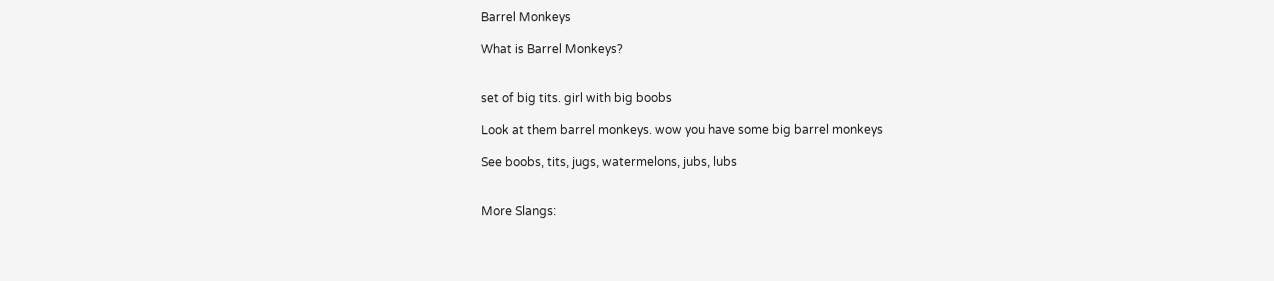Barrel Monkeys

What is Barrel Monkeys?


set of big tits. girl with big boobs

Look at them barrel monkeys. wow you have some big barrel monkeys

See boobs, tits, jugs, watermelons, jubs, lubs


More Slangs: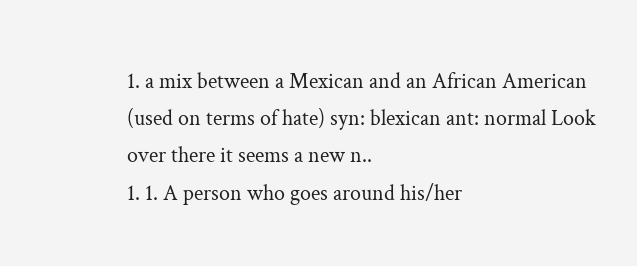1. a mix between a Mexican and an African American (used on terms of hate) syn: blexican ant: normal Look over there it seems a new n..
1. 1. A person who goes around his/her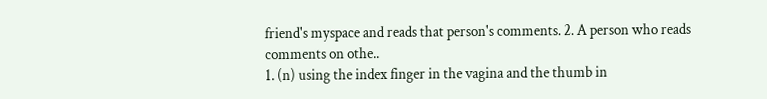friend's myspace and reads that person's comments. 2. A person who reads comments on othe..
1. (n) using the index finger in the vagina and the thumb in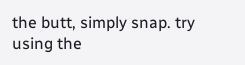the butt, simply snap. try using the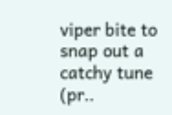viper bite to snap out a catchy tune (pr..